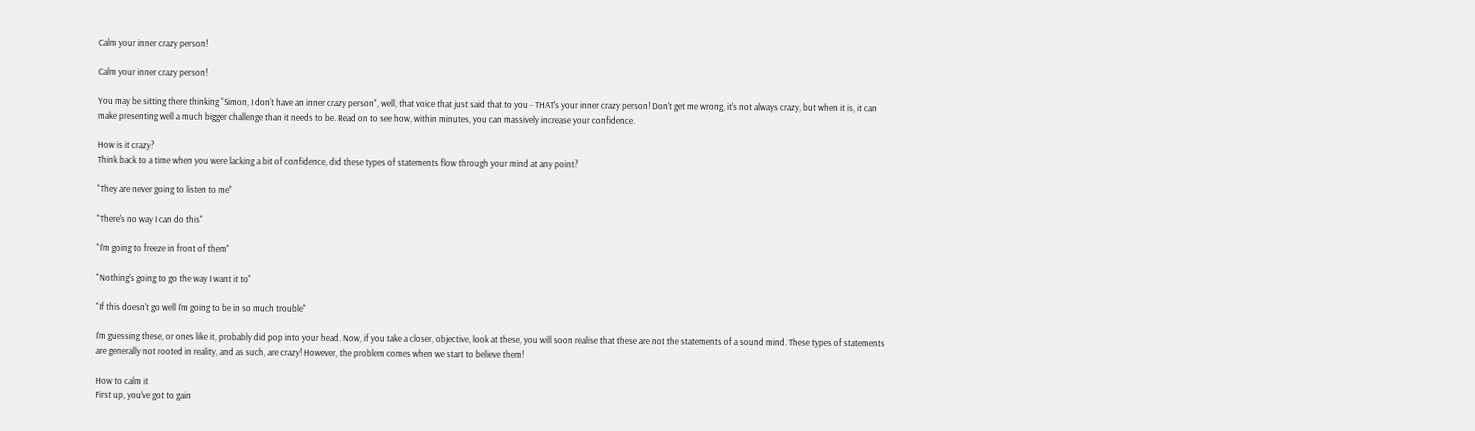Calm your inner crazy person!

Calm your inner crazy person!

You may be sitting there thinking "Simon, I don't have an inner crazy person", well, that voice that just said that to you - THAT's your inner crazy person! Don't get me wrong, it's not always crazy, but when it is, it can make presenting well a much bigger challenge than it needs to be. Read on to see how, within minutes, you can massively increase your confidence.

How is it crazy?
Think back to a time when you were lacking a bit of confidence, did these types of statements flow through your mind at any point?

"They are never going to listen to me"

"There's no way I can do this"

"I'm going to freeze in front of them"

"Nothing's going to go the way I want it to"

"If this doesn't go well I'm going to be in so much trouble"

I'm guessing these, or ones like it, probably did pop into your head. Now, if you take a closer, objective, look at these, you will soon realise that these are not the statements of a sound mind. These types of statements are generally not rooted in reality, and as such, are crazy! However, the problem comes when we start to believe them!

How to calm it
First up, you've got to gain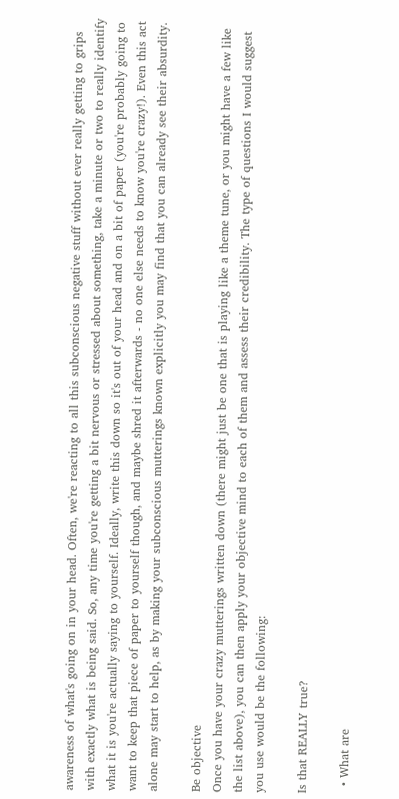awareness of what's going on in your head. Often, we're reacting to all this subconscious negative stuff without ever really getting to grips with exactly what is being said. So, any time you're getting a bit nervous or stressed about something, take a minute or two to really identify what it is you're actually saying to yourself. Ideally, write this down so it's out of your head and on a bit of paper (you're probably going to want to keep that piece of paper to yourself though, and maybe shred it afterwards - no one else needs to know you're crazy!). Even this act alone may start to help, as by making your subconscious mutterings known explicitly you may find that you can already see their absurdity.

Be objective
Once you have your crazy mutterings written down (there might just be one that is playing like a theme tune, or you might have a few like the list above), you can then apply your objective mind to each of them and assess their credibility. The type of questions I would suggest you use would be the following:

Is that REALLY true?

  • What are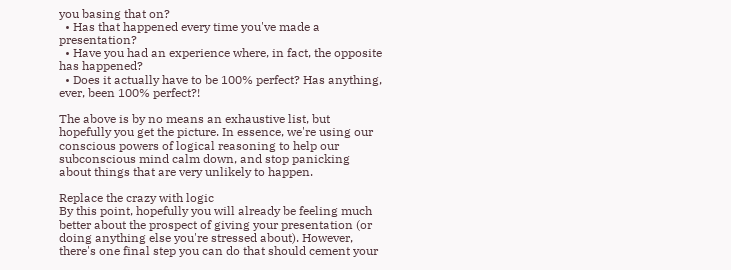you basing that on?
  • Has that happened every time you've made a presentation?
  • Have you had an experience where, in fact, the opposite has happened?
  • Does it actually have to be 100% perfect? Has anything, ever, been 100% perfect?!

The above is by no means an exhaustive list, but hopefully you get the picture. In essence, we're using our conscious powers of logical reasoning to help our subconscious mind calm down, and stop panicking about things that are very unlikely to happen.

Replace the crazy with logic
By this point, hopefully you will already be feeling much better about the prospect of giving your presentation (or doing anything else you're stressed about). However, there's one final step you can do that should cement your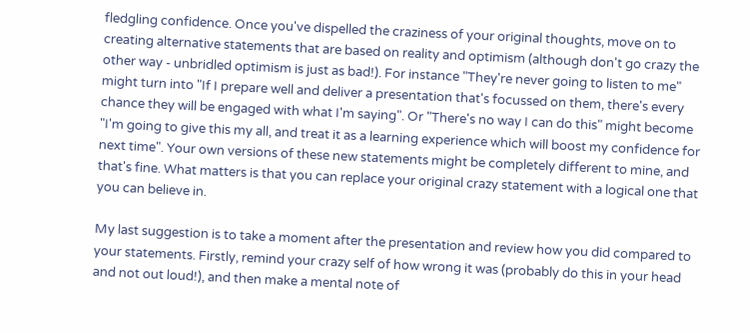fledgling confidence. Once you've dispelled the craziness of your original thoughts, move on to creating alternative statements that are based on reality and optimism (although don't go crazy the other way - unbridled optimism is just as bad!). For instance "They're never going to listen to me" might turn into "If I prepare well and deliver a presentation that's focussed on them, there's every chance they will be engaged with what I'm saying". Or "There's no way I can do this" might become "I'm going to give this my all, and treat it as a learning experience which will boost my confidence for next time". Your own versions of these new statements might be completely different to mine, and that's fine. What matters is that you can replace your original crazy statement with a logical one that you can believe in.

My last suggestion is to take a moment after the presentation and review how you did compared to your statements. Firstly, remind your crazy self of how wrong it was (probably do this in your head and not out loud!), and then make a mental note of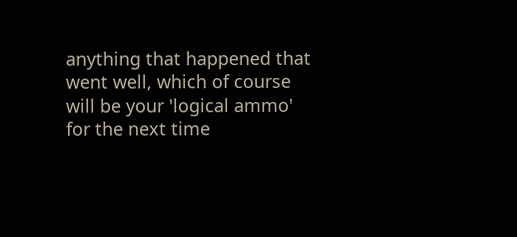anything that happened that went well, which of course will be your 'logical ammo' for the next time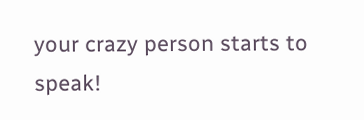your crazy person starts to speak!